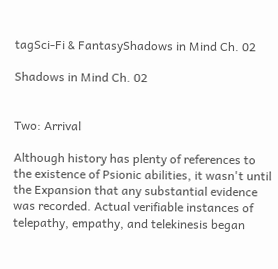tagSci-Fi & FantasyShadows in Mind Ch. 02

Shadows in Mind Ch. 02


Two: Arrival

Although history has plenty of references to the existence of Psionic abilities, it wasn't until the Expansion that any substantial evidence was recorded. Actual verifiable instances of telepathy, empathy, and telekinesis began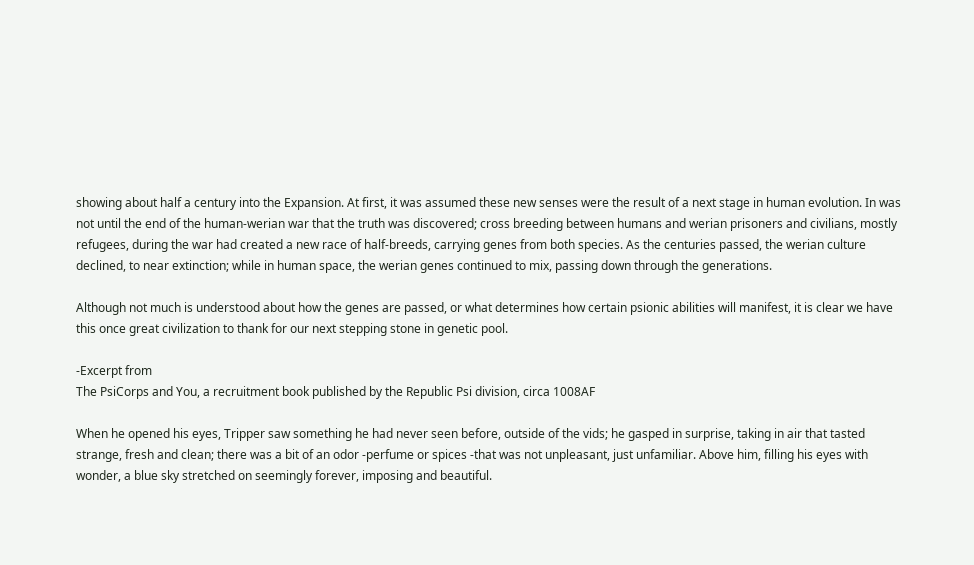showing about half a century into the Expansion. At first, it was assumed these new senses were the result of a next stage in human evolution. In was not until the end of the human-werian war that the truth was discovered; cross breeding between humans and werian prisoners and civilians, mostly refugees, during the war had created a new race of half-breeds, carrying genes from both species. As the centuries passed, the werian culture declined, to near extinction; while in human space, the werian genes continued to mix, passing down through the generations.

Although not much is understood about how the genes are passed, or what determines how certain psionic abilities will manifest, it is clear we have this once great civilization to thank for our next stepping stone in genetic pool.

-Excerpt from
The PsiCorps and You, a recruitment book published by the Republic Psi division, circa 1008AF

When he opened his eyes, Tripper saw something he had never seen before, outside of the vids; he gasped in surprise, taking in air that tasted strange, fresh and clean; there was a bit of an odor -perfume or spices -that was not unpleasant, just unfamiliar. Above him, filling his eyes with wonder, a blue sky stretched on seemingly forever, imposing and beautiful.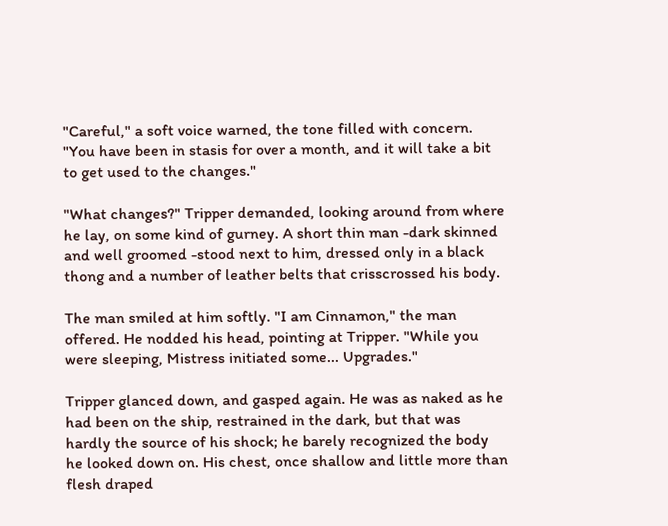"Careful," a soft voice warned, the tone filled with concern. "You have been in stasis for over a month, and it will take a bit to get used to the changes."

"What changes?" Tripper demanded, looking around from where he lay, on some kind of gurney. A short thin man -dark skinned and well groomed -stood next to him, dressed only in a black thong and a number of leather belts that crisscrossed his body.

The man smiled at him softly. "I am Cinnamon," the man offered. He nodded his head, pointing at Tripper. "While you were sleeping, Mistress initiated some... Upgrades."

Tripper glanced down, and gasped again. He was as naked as he had been on the ship, restrained in the dark, but that was hardly the source of his shock; he barely recognized the body he looked down on. His chest, once shallow and little more than flesh draped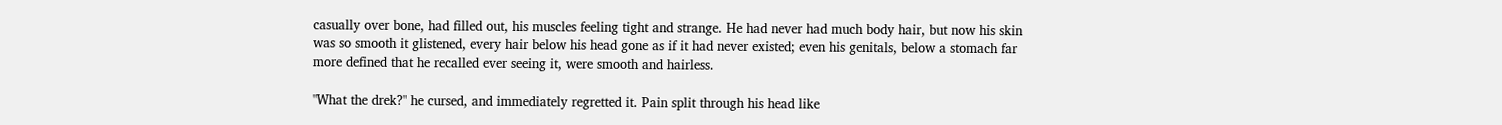casually over bone, had filled out, his muscles feeling tight and strange. He had never had much body hair, but now his skin was so smooth it glistened, every hair below his head gone as if it had never existed; even his genitals, below a stomach far more defined that he recalled ever seeing it, were smooth and hairless.

"What the drek?" he cursed, and immediately regretted it. Pain split through his head like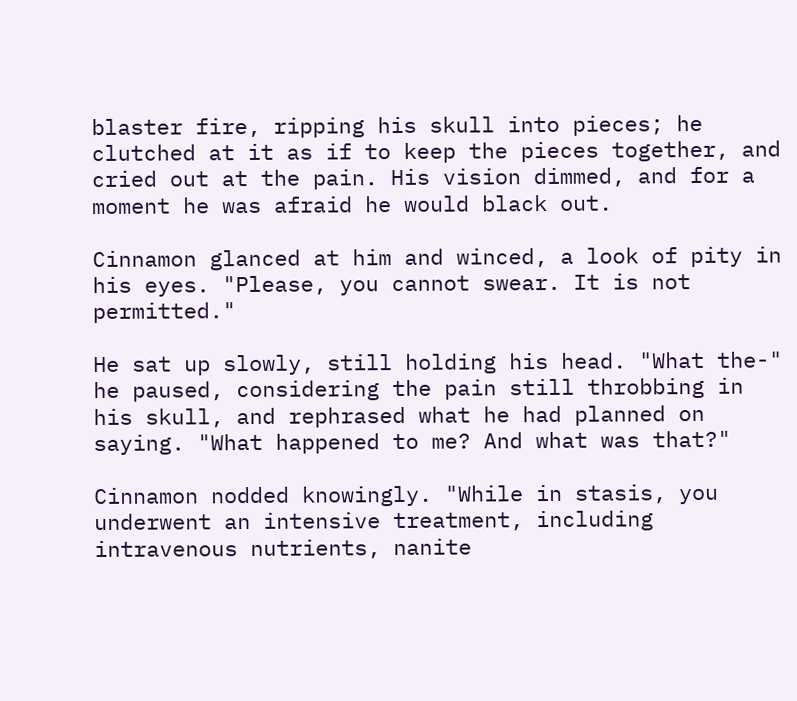blaster fire, ripping his skull into pieces; he clutched at it as if to keep the pieces together, and cried out at the pain. His vision dimmed, and for a moment he was afraid he would black out.

Cinnamon glanced at him and winced, a look of pity in his eyes. "Please, you cannot swear. It is not permitted."

He sat up slowly, still holding his head. "What the-" he paused, considering the pain still throbbing in his skull, and rephrased what he had planned on saying. "What happened to me? And what was that?"

Cinnamon nodded knowingly. "While in stasis, you underwent an intensive treatment, including intravenous nutrients, nanite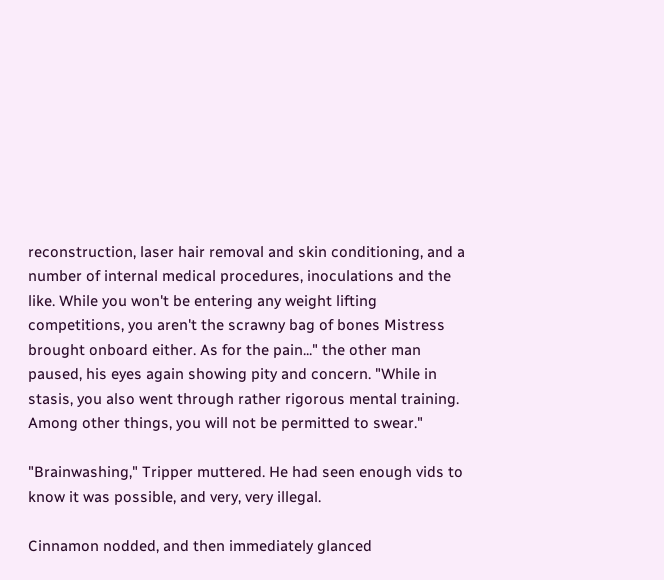reconstruction, laser hair removal and skin conditioning, and a number of internal medical procedures, inoculations and the like. While you won't be entering any weight lifting competitions, you aren't the scrawny bag of bones Mistress brought onboard either. As for the pain..." the other man paused, his eyes again showing pity and concern. "While in stasis, you also went through rather rigorous mental training. Among other things, you will not be permitted to swear."

"Brainwashing," Tripper muttered. He had seen enough vids to know it was possible, and very, very illegal.

Cinnamon nodded, and then immediately glanced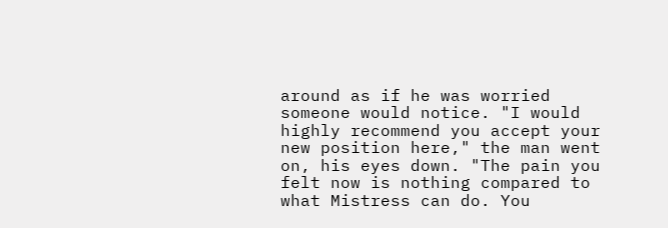around as if he was worried someone would notice. "I would highly recommend you accept your new position here," the man went on, his eyes down. "The pain you felt now is nothing compared to what Mistress can do. You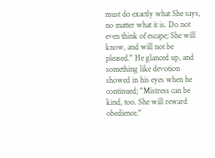must do exactly what She says, no matter what it is. Do not even think of escape; She will know, and will not be pleased." He glanced up, and something like devotion showed in his eyes when he continued; "Mistress can be kind, too. She will reward obedience."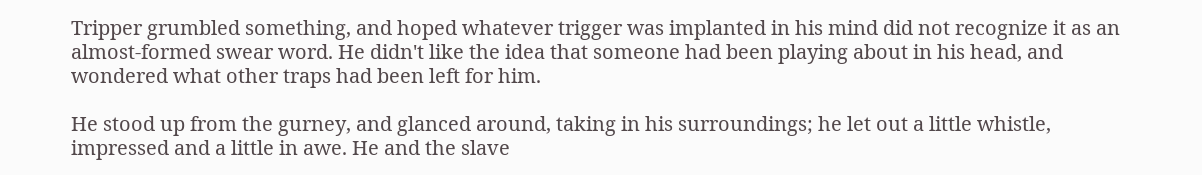Tripper grumbled something, and hoped whatever trigger was implanted in his mind did not recognize it as an almost-formed swear word. He didn't like the idea that someone had been playing about in his head, and wondered what other traps had been left for him.

He stood up from the gurney, and glanced around, taking in his surroundings; he let out a little whistle, impressed and a little in awe. He and the slave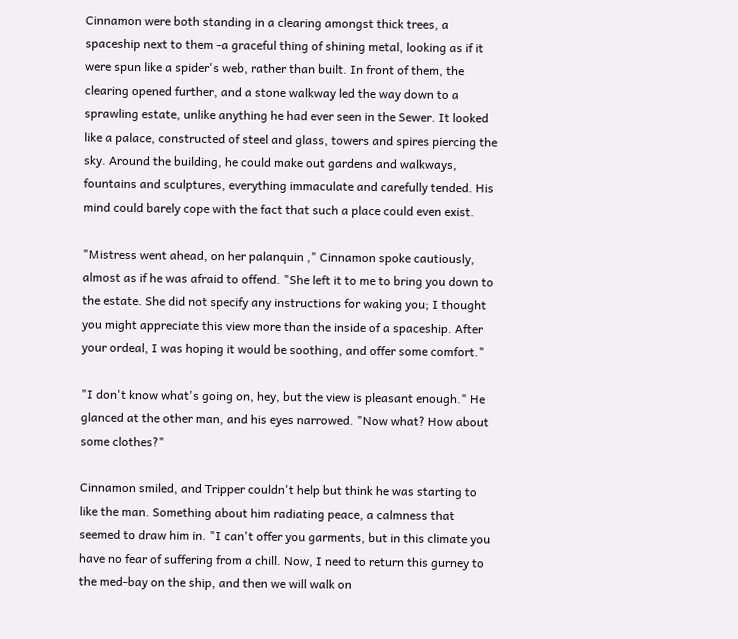Cinnamon were both standing in a clearing amongst thick trees, a spaceship next to them -a graceful thing of shining metal, looking as if it were spun like a spider's web, rather than built. In front of them, the clearing opened further, and a stone walkway led the way down to a sprawling estate, unlike anything he had ever seen in the Sewer. It looked like a palace, constructed of steel and glass, towers and spires piercing the sky. Around the building, he could make out gardens and walkways, fountains and sculptures, everything immaculate and carefully tended. His mind could barely cope with the fact that such a place could even exist.

"Mistress went ahead, on her palanquin ," Cinnamon spoke cautiously, almost as if he was afraid to offend. "She left it to me to bring you down to the estate. She did not specify any instructions for waking you; I thought you might appreciate this view more than the inside of a spaceship. After your ordeal, I was hoping it would be soothing, and offer some comfort."

"I don't know what's going on, hey, but the view is pleasant enough." He glanced at the other man, and his eyes narrowed. "Now what? How about some clothes?"

Cinnamon smiled, and Tripper couldn't help but think he was starting to like the man. Something about him radiating peace, a calmness that seemed to draw him in. "I can't offer you garments, but in this climate you have no fear of suffering from a chill. Now, I need to return this gurney to the med-bay on the ship, and then we will walk on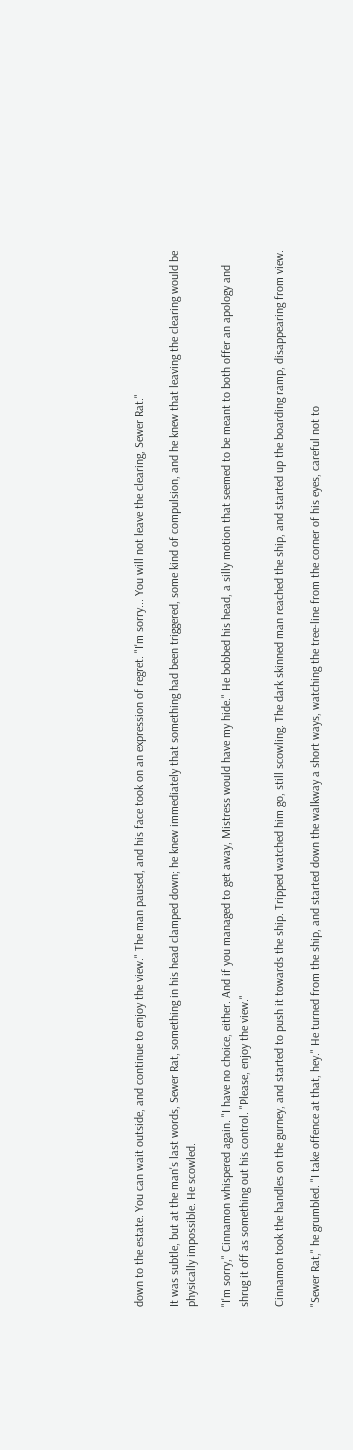down to the estate. You can wait outside, and continue to enjoy the view." The man paused, and his face took on an expression of regret. "I'm sorry... You will not leave the clearing, Sewer Rat."

It was subtle, but at the man's last words, Sewer Rat, something in his head clamped down; he knew immediately that something had been triggered, some kind of compulsion, and he knew that leaving the clearing would be physically impossible. He scowled.

"I'm sorry," Cinnamon whispered again. "I have no choice, either. And if you managed to get away, Mistress would have my hide." He bobbed his head, a silly motion that seemed to be meant to both offer an apology and shrug it off as something out his control. "Please, enjoy the view."

Cinnamon took the handles on the gurney, and started to push it towards the ship. Tripped watched him go, still scowling. The dark skinned man reached the ship, and started up the boarding ramp, disappearing from view.

"Sewer Rat," he grumbled. "I take offence at that, hey." He turned from the ship, and started down the walkway a short ways, watching the tree-line from the corner of his eyes, careful not to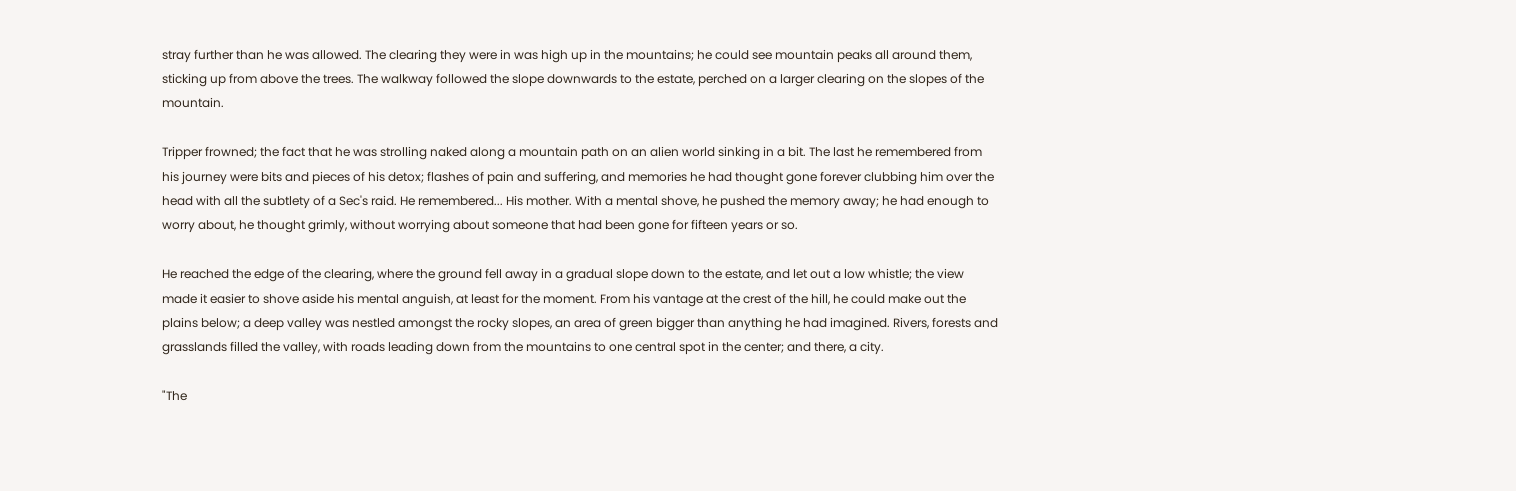stray further than he was allowed. The clearing they were in was high up in the mountains; he could see mountain peaks all around them, sticking up from above the trees. The walkway followed the slope downwards to the estate, perched on a larger clearing on the slopes of the mountain.

Tripper frowned; the fact that he was strolling naked along a mountain path on an alien world sinking in a bit. The last he remembered from his journey were bits and pieces of his detox; flashes of pain and suffering, and memories he had thought gone forever clubbing him over the head with all the subtlety of a Sec's raid. He remembered... His mother. With a mental shove, he pushed the memory away; he had enough to worry about, he thought grimly, without worrying about someone that had been gone for fifteen years or so.

He reached the edge of the clearing, where the ground fell away in a gradual slope down to the estate, and let out a low whistle; the view made it easier to shove aside his mental anguish, at least for the moment. From his vantage at the crest of the hill, he could make out the plains below; a deep valley was nestled amongst the rocky slopes, an area of green bigger than anything he had imagined. Rivers, forests and grasslands filled the valley, with roads leading down from the mountains to one central spot in the center; and there, a city.

"The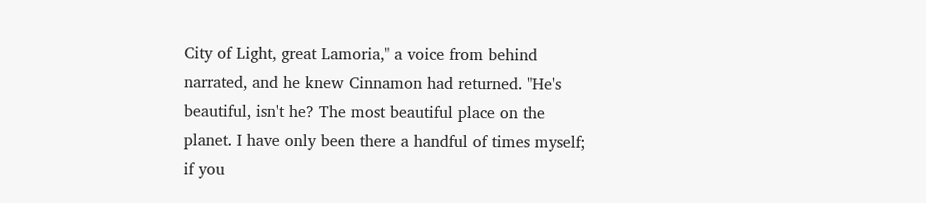City of Light, great Lamoria," a voice from behind narrated, and he knew Cinnamon had returned. "He's beautiful, isn't he? The most beautiful place on the planet. I have only been there a handful of times myself; if you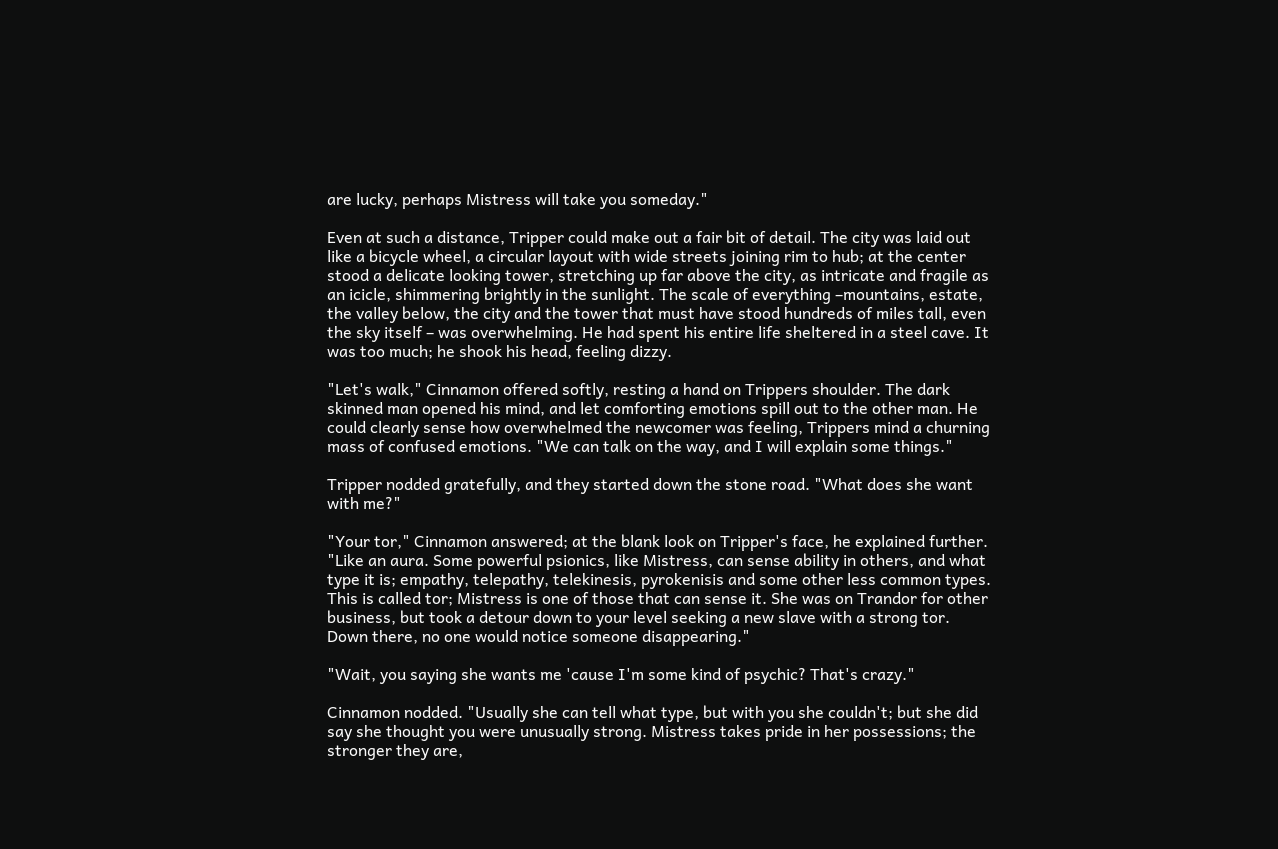are lucky, perhaps Mistress will take you someday."

Even at such a distance, Tripper could make out a fair bit of detail. The city was laid out like a bicycle wheel, a circular layout with wide streets joining rim to hub; at the center stood a delicate looking tower, stretching up far above the city, as intricate and fragile as an icicle, shimmering brightly in the sunlight. The scale of everything –mountains, estate, the valley below, the city and the tower that must have stood hundreds of miles tall, even the sky itself – was overwhelming. He had spent his entire life sheltered in a steel cave. It was too much; he shook his head, feeling dizzy.

"Let's walk," Cinnamon offered softly, resting a hand on Trippers shoulder. The dark skinned man opened his mind, and let comforting emotions spill out to the other man. He could clearly sense how overwhelmed the newcomer was feeling, Trippers mind a churning mass of confused emotions. "We can talk on the way, and I will explain some things."

Tripper nodded gratefully, and they started down the stone road. "What does she want with me?"

"Your tor," Cinnamon answered; at the blank look on Tripper's face, he explained further. "Like an aura. Some powerful psionics, like Mistress, can sense ability in others, and what type it is; empathy, telepathy, telekinesis, pyrokenisis and some other less common types. This is called tor; Mistress is one of those that can sense it. She was on Trandor for other business, but took a detour down to your level seeking a new slave with a strong tor. Down there, no one would notice someone disappearing."

"Wait, you saying she wants me 'cause I'm some kind of psychic? That's crazy."

Cinnamon nodded. "Usually she can tell what type, but with you she couldn't; but she did say she thought you were unusually strong. Mistress takes pride in her possessions; the stronger they are,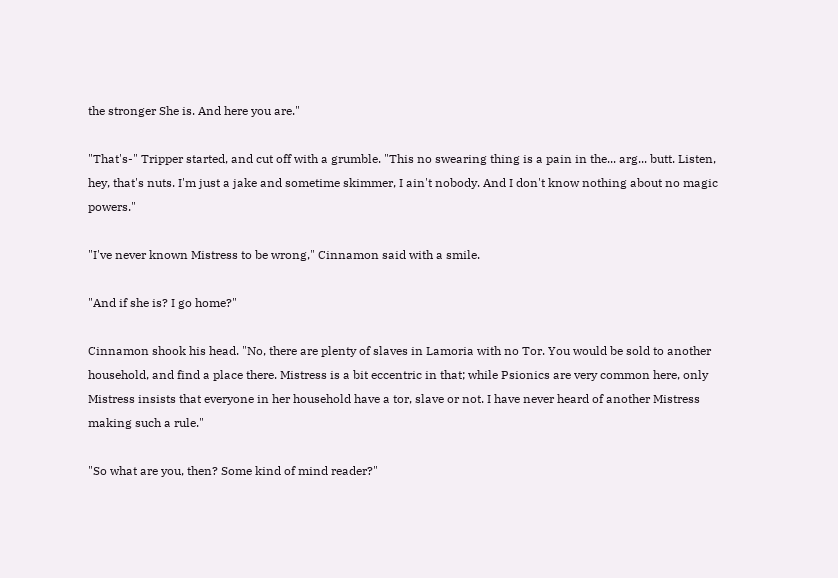the stronger She is. And here you are."

"That's-" Tripper started, and cut off with a grumble. "This no swearing thing is a pain in the... arg... butt. Listen, hey, that's nuts. I'm just a jake and sometime skimmer, I ain't nobody. And I don't know nothing about no magic powers."

"I've never known Mistress to be wrong," Cinnamon said with a smile.

"And if she is? I go home?"

Cinnamon shook his head. "No, there are plenty of slaves in Lamoria with no Tor. You would be sold to another household, and find a place there. Mistress is a bit eccentric in that; while Psionics are very common here, only Mistress insists that everyone in her household have a tor, slave or not. I have never heard of another Mistress making such a rule."

"So what are you, then? Some kind of mind reader?"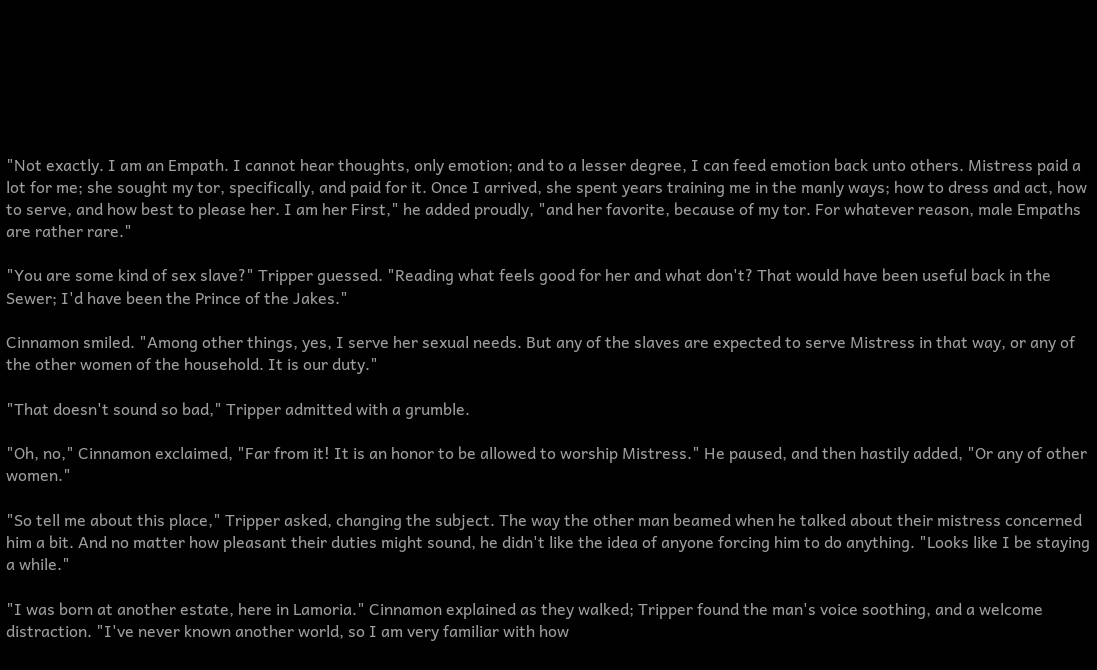"Not exactly. I am an Empath. I cannot hear thoughts, only emotion; and to a lesser degree, I can feed emotion back unto others. Mistress paid a lot for me; she sought my tor, specifically, and paid for it. Once I arrived, she spent years training me in the manly ways; how to dress and act, how to serve, and how best to please her. I am her First," he added proudly, "and her favorite, because of my tor. For whatever reason, male Empaths are rather rare."

"You are some kind of sex slave?" Tripper guessed. "Reading what feels good for her and what don't? That would have been useful back in the Sewer; I'd have been the Prince of the Jakes."

Cinnamon smiled. "Among other things, yes, I serve her sexual needs. But any of the slaves are expected to serve Mistress in that way, or any of the other women of the household. It is our duty."

"That doesn't sound so bad," Tripper admitted with a grumble.

"Oh, no," Cinnamon exclaimed, "Far from it! It is an honor to be allowed to worship Mistress." He paused, and then hastily added, "Or any of other women."

"So tell me about this place," Tripper asked, changing the subject. The way the other man beamed when he talked about their mistress concerned him a bit. And no matter how pleasant their duties might sound, he didn't like the idea of anyone forcing him to do anything. "Looks like I be staying a while."

"I was born at another estate, here in Lamoria." Cinnamon explained as they walked; Tripper found the man's voice soothing, and a welcome distraction. "I've never known another world, so I am very familiar with how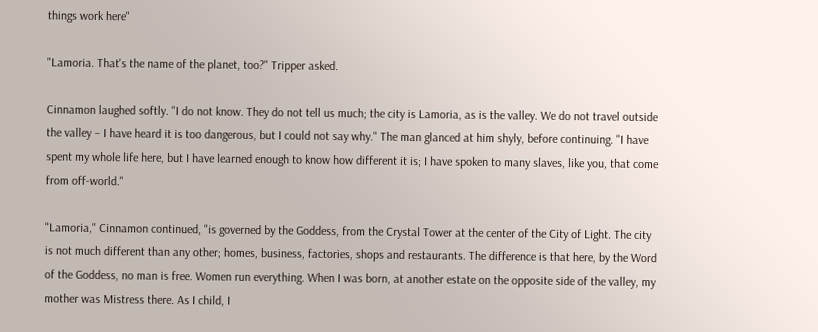things work here"

"Lamoria. That's the name of the planet, too?" Tripper asked.

Cinnamon laughed softly. "I do not know. They do not tell us much; the city is Lamoria, as is the valley. We do not travel outside the valley – I have heard it is too dangerous, but I could not say why." The man glanced at him shyly, before continuing. "I have spent my whole life here, but I have learned enough to know how different it is; I have spoken to many slaves, like you, that come from off-world."

"Lamoria," Cinnamon continued, "is governed by the Goddess, from the Crystal Tower at the center of the City of Light. The city is not much different than any other; homes, business, factories, shops and restaurants. The difference is that here, by the Word of the Goddess, no man is free. Women run everything. When I was born, at another estate on the opposite side of the valley, my mother was Mistress there. As I child, I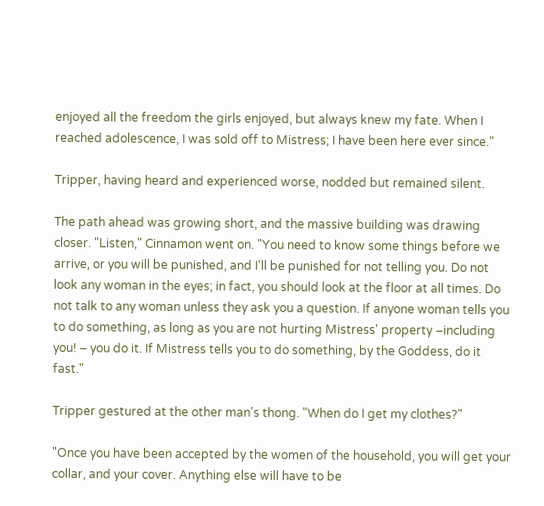enjoyed all the freedom the girls enjoyed, but always knew my fate. When I reached adolescence, I was sold off to Mistress; I have been here ever since."

Tripper, having heard and experienced worse, nodded but remained silent.

The path ahead was growing short, and the massive building was drawing closer. "Listen," Cinnamon went on. "You need to know some things before we arrive, or you will be punished, and I'll be punished for not telling you. Do not look any woman in the eyes; in fact, you should look at the floor at all times. Do not talk to any woman unless they ask you a question. If anyone woman tells you to do something, as long as you are not hurting Mistress' property –including you! – you do it. If Mistress tells you to do something, by the Goddess, do it fast."

Tripper gestured at the other man's thong. "When do I get my clothes?"

"Once you have been accepted by the women of the household, you will get your collar, and your cover. Anything else will have to be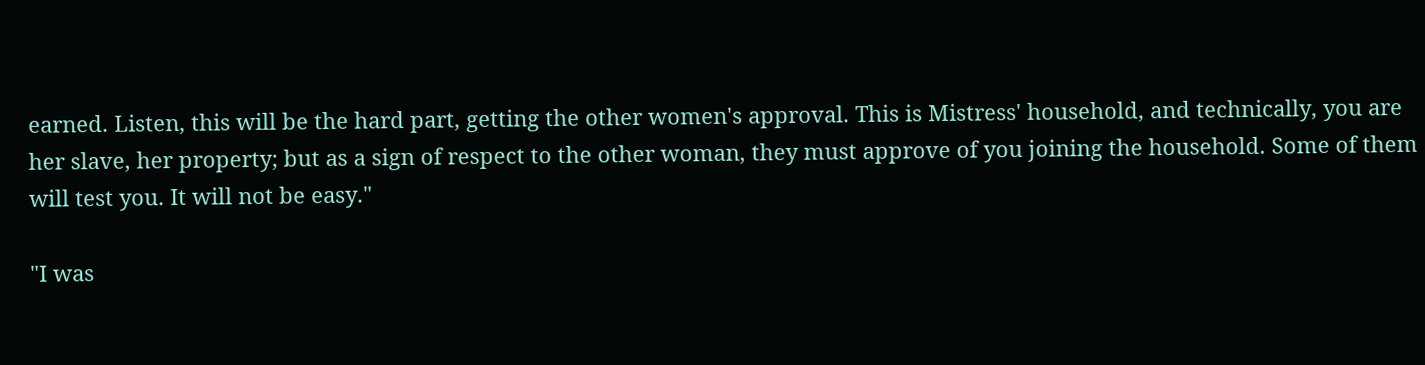earned. Listen, this will be the hard part, getting the other women's approval. This is Mistress' household, and technically, you are her slave, her property; but as a sign of respect to the other woman, they must approve of you joining the household. Some of them will test you. It will not be easy."

"I was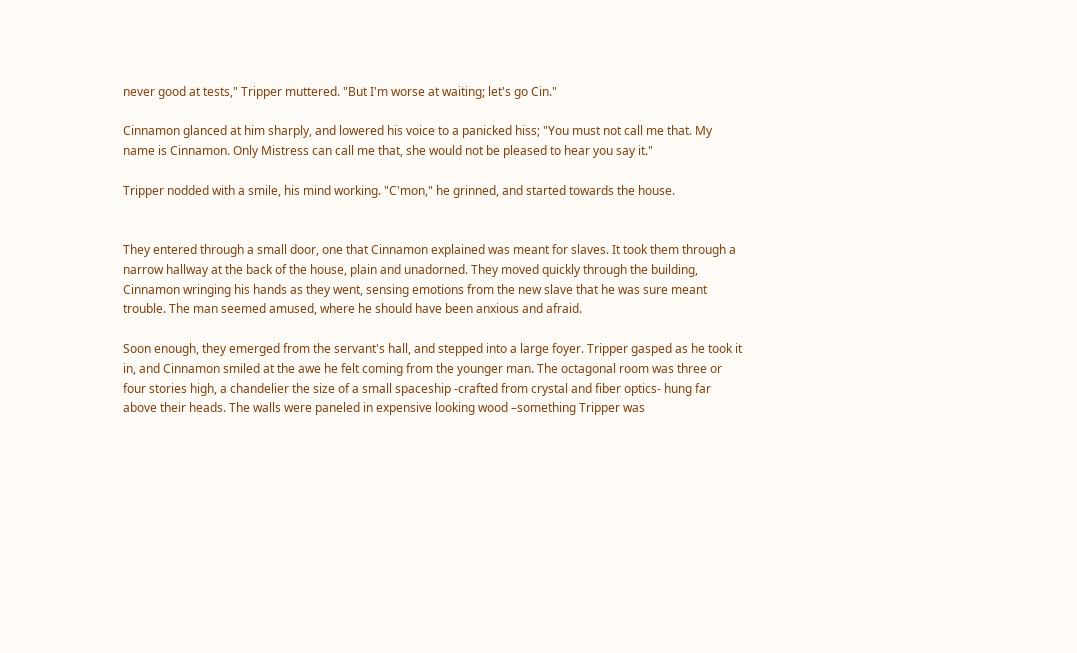never good at tests," Tripper muttered. "But I'm worse at waiting; let's go Cin."

Cinnamon glanced at him sharply, and lowered his voice to a panicked hiss; "You must not call me that. My name is Cinnamon. Only Mistress can call me that, she would not be pleased to hear you say it."

Tripper nodded with a smile, his mind working. "C'mon," he grinned, and started towards the house.


They entered through a small door, one that Cinnamon explained was meant for slaves. It took them through a narrow hallway at the back of the house, plain and unadorned. They moved quickly through the building, Cinnamon wringing his hands as they went, sensing emotions from the new slave that he was sure meant trouble. The man seemed amused, where he should have been anxious and afraid.

Soon enough, they emerged from the servant's hall, and stepped into a large foyer. Tripper gasped as he took it in, and Cinnamon smiled at the awe he felt coming from the younger man. The octagonal room was three or four stories high, a chandelier the size of a small spaceship -crafted from crystal and fiber optics- hung far above their heads. The walls were paneled in expensive looking wood –something Tripper was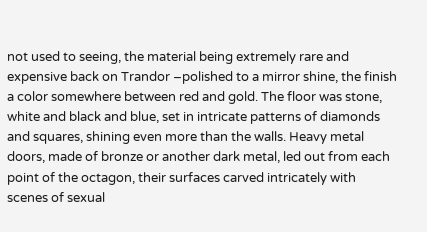not used to seeing, the material being extremely rare and expensive back on Trandor –polished to a mirror shine, the finish a color somewhere between red and gold. The floor was stone, white and black and blue, set in intricate patterns of diamonds and squares, shining even more than the walls. Heavy metal doors, made of bronze or another dark metal, led out from each point of the octagon, their surfaces carved intricately with scenes of sexual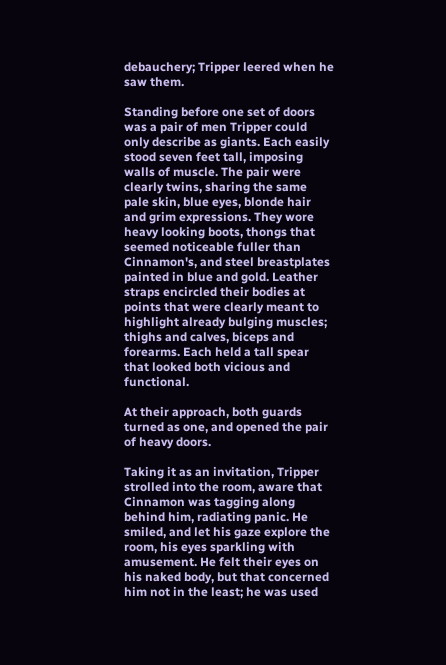debauchery; Tripper leered when he saw them.

Standing before one set of doors was a pair of men Tripper could only describe as giants. Each easily stood seven feet tall, imposing walls of muscle. The pair were clearly twins, sharing the same pale skin, blue eyes, blonde hair and grim expressions. They wore heavy looking boots, thongs that seemed noticeable fuller than Cinnamon's, and steel breastplates painted in blue and gold. Leather straps encircled their bodies at points that were clearly meant to highlight already bulging muscles; thighs and calves, biceps and forearms. Each held a tall spear that looked both vicious and functional.

At their approach, both guards turned as one, and opened the pair of heavy doors.

Taking it as an invitation, Tripper strolled into the room, aware that Cinnamon was tagging along behind him, radiating panic. He smiled, and let his gaze explore the room, his eyes sparkling with amusement. He felt their eyes on his naked body, but that concerned him not in the least; he was used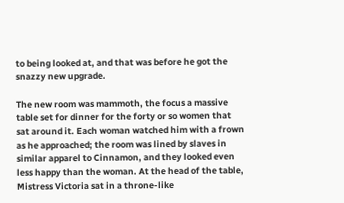to being looked at, and that was before he got the snazzy new upgrade.

The new room was mammoth, the focus a massive table set for dinner for the forty or so women that sat around it. Each woman watched him with a frown as he approached; the room was lined by slaves in similar apparel to Cinnamon, and they looked even less happy than the woman. At the head of the table, Mistress Victoria sat in a throne-like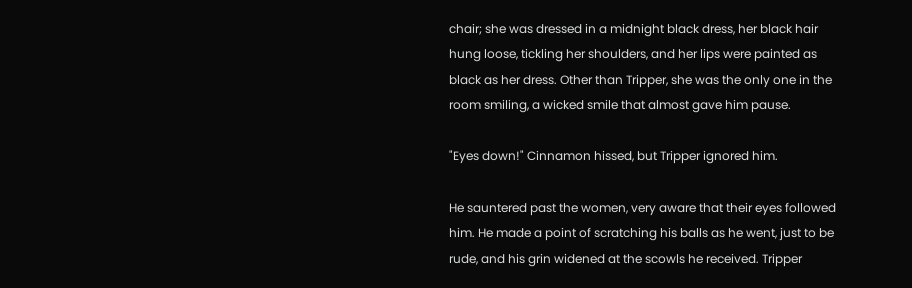chair; she was dressed in a midnight black dress, her black hair hung loose, tickling her shoulders, and her lips were painted as black as her dress. Other than Tripper, she was the only one in the room smiling, a wicked smile that almost gave him pause.

"Eyes down!" Cinnamon hissed, but Tripper ignored him.

He sauntered past the women, very aware that their eyes followed him. He made a point of scratching his balls as he went, just to be rude, and his grin widened at the scowls he received. Tripper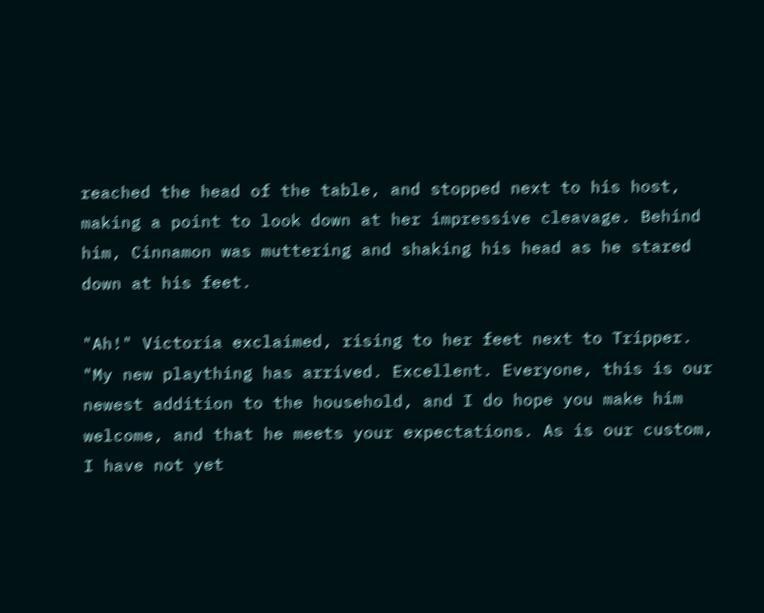reached the head of the table, and stopped next to his host, making a point to look down at her impressive cleavage. Behind him, Cinnamon was muttering and shaking his head as he stared down at his feet.

"Ah!" Victoria exclaimed, rising to her feet next to Tripper. "My new plaything has arrived. Excellent. Everyone, this is our newest addition to the household, and I do hope you make him welcome, and that he meets your expectations. As is our custom, I have not yet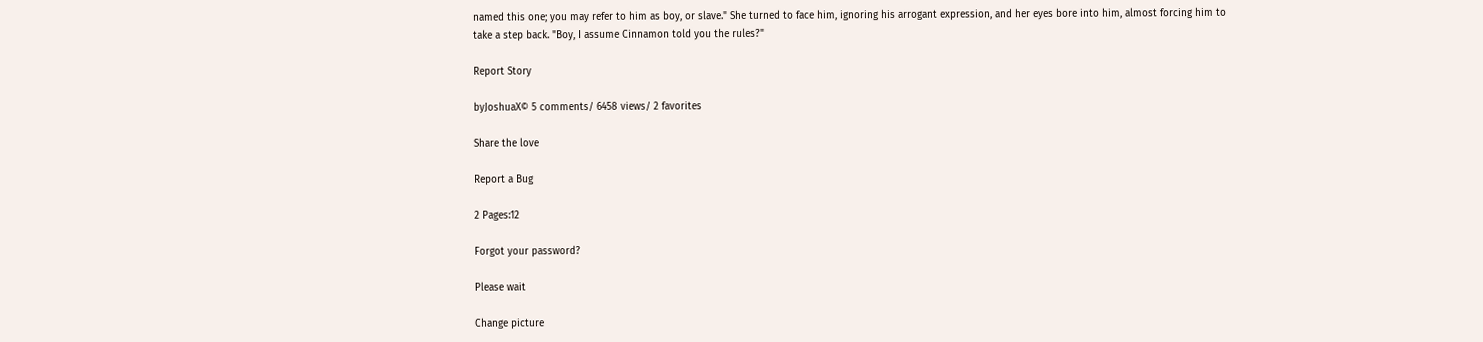named this one; you may refer to him as boy, or slave." She turned to face him, ignoring his arrogant expression, and her eyes bore into him, almost forcing him to take a step back. "Boy, I assume Cinnamon told you the rules?"

Report Story

byJoshuaX© 5 comments/ 6458 views/ 2 favorites

Share the love

Report a Bug

2 Pages:12

Forgot your password?

Please wait

Change picture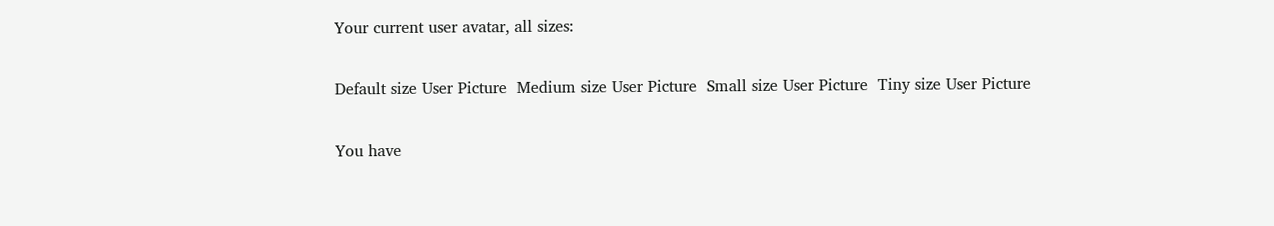Your current user avatar, all sizes:

Default size User Picture  Medium size User Picture  Small size User Picture  Tiny size User Picture

You have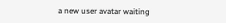a new user avatar waiting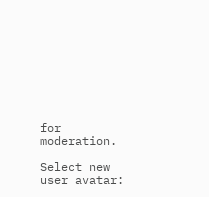for moderation.

Select new user avatar: